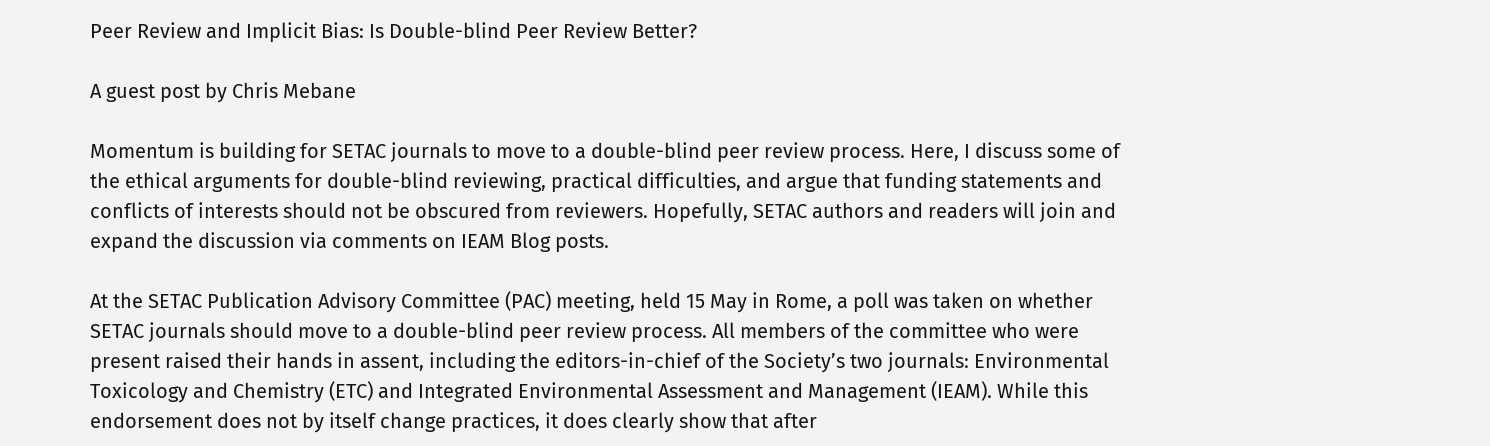Peer Review and Implicit Bias: Is Double-blind Peer Review Better?

A guest post by Chris Mebane

Momentum is building for SETAC journals to move to a double-blind peer review process. Here, I discuss some of the ethical arguments for double-blind reviewing, practical difficulties, and argue that funding statements and conflicts of interests should not be obscured from reviewers. Hopefully, SETAC authors and readers will join and expand the discussion via comments on IEAM Blog posts.

At the SETAC Publication Advisory Committee (PAC) meeting, held 15 May in Rome, a poll was taken on whether SETAC journals should move to a double-blind peer review process. All members of the committee who were present raised their hands in assent, including the editors-in-chief of the Society’s two journals: Environmental Toxicology and Chemistry (ETC) and Integrated Environmental Assessment and Management (IEAM). While this endorsement does not by itself change practices, it does clearly show that after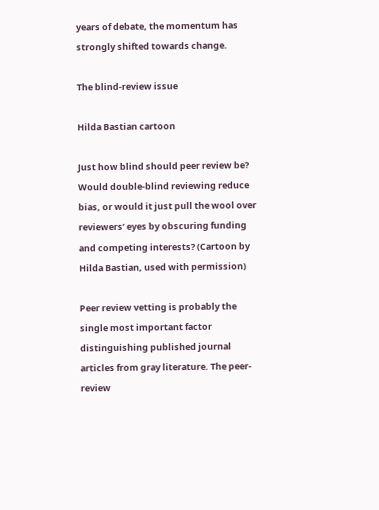years of debate, the momentum has strongly shifted towards change.

The blind-review issue

Hilda Bastian cartoon

Just how blind should peer review be? Would double-blind reviewing reduce bias, or would it just pull the wool over reviewers’ eyes by obscuring funding and competing interests? (Cartoon by Hilda Bastian, used with permission)

Peer review vetting is probably the single most important factor distinguishing published journal articles from gray literature. The peer-review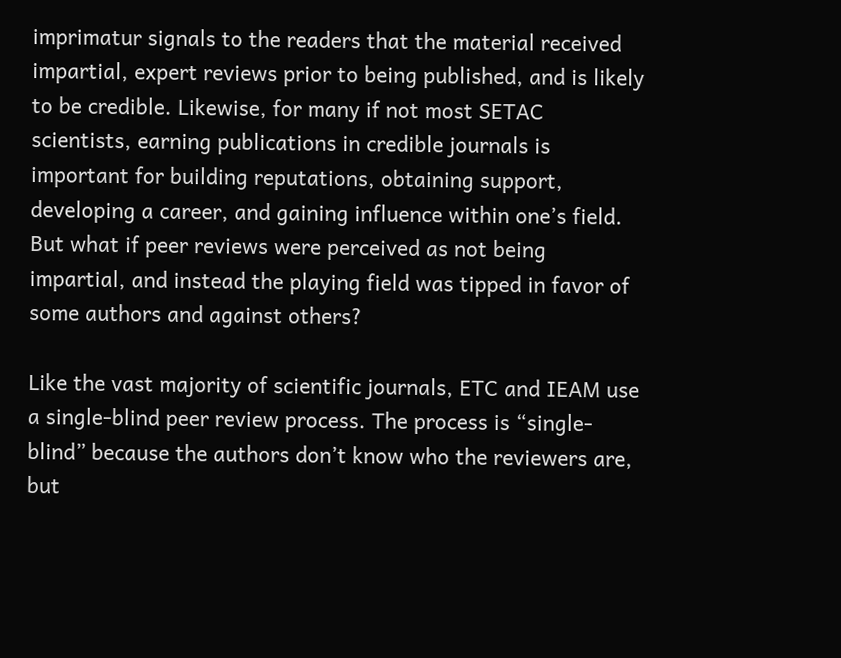imprimatur signals to the readers that the material received impartial, expert reviews prior to being published, and is likely to be credible. Likewise, for many if not most SETAC scientists, earning publications in credible journals is important for building reputations, obtaining support, developing a career, and gaining influence within one’s field. But what if peer reviews were perceived as not being impartial, and instead the playing field was tipped in favor of some authors and against others?

Like the vast majority of scientific journals, ETC and IEAM use a single-blind peer review process. The process is “single-blind” because the authors don’t know who the reviewers are, but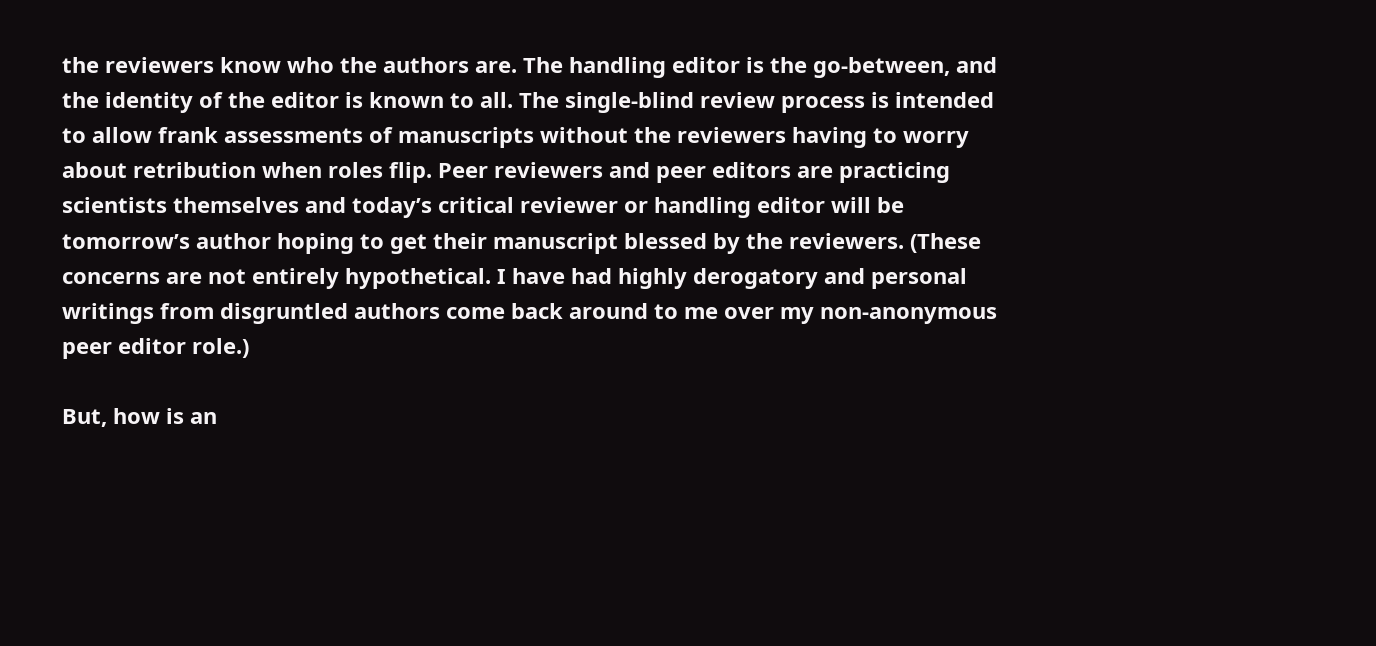the reviewers know who the authors are. The handling editor is the go-between, and the identity of the editor is known to all. The single-blind review process is intended to allow frank assessments of manuscripts without the reviewers having to worry about retribution when roles flip. Peer reviewers and peer editors are practicing scientists themselves and today’s critical reviewer or handling editor will be tomorrow’s author hoping to get their manuscript blessed by the reviewers. (These concerns are not entirely hypothetical. I have had highly derogatory and personal writings from disgruntled authors come back around to me over my non-anonymous peer editor role.)

But, how is an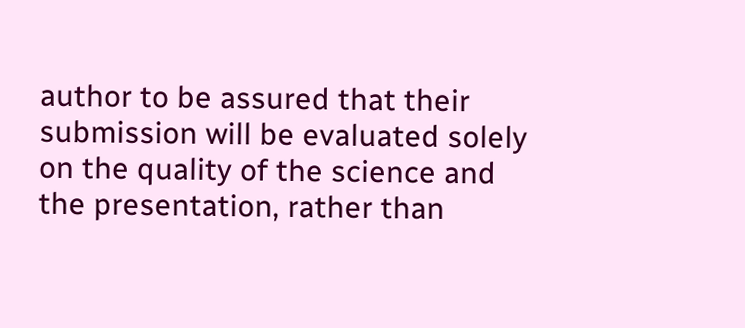author to be assured that their submission will be evaluated solely on the quality of the science and the presentation, rather than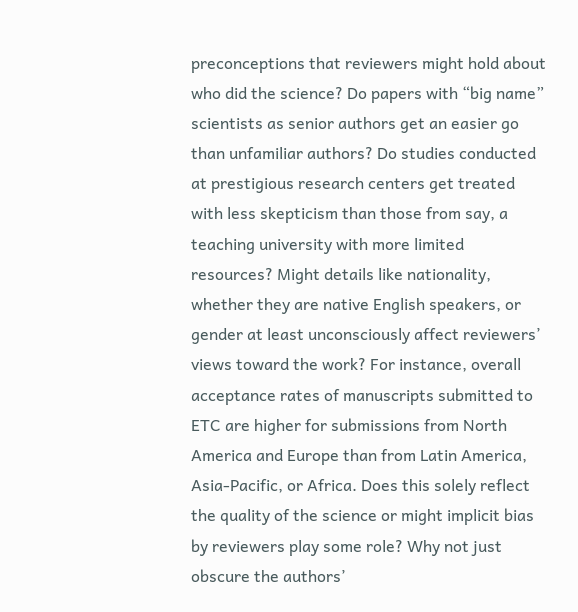preconceptions that reviewers might hold about who did the science? Do papers with “big name” scientists as senior authors get an easier go than unfamiliar authors? Do studies conducted at prestigious research centers get treated with less skepticism than those from say, a teaching university with more limited resources? Might details like nationality, whether they are native English speakers, or gender at least unconsciously affect reviewers’ views toward the work? For instance, overall acceptance rates of manuscripts submitted to ETC are higher for submissions from North America and Europe than from Latin America, Asia-Pacific, or Africa. Does this solely reflect the quality of the science or might implicit bias by reviewers play some role? Why not just obscure the authors’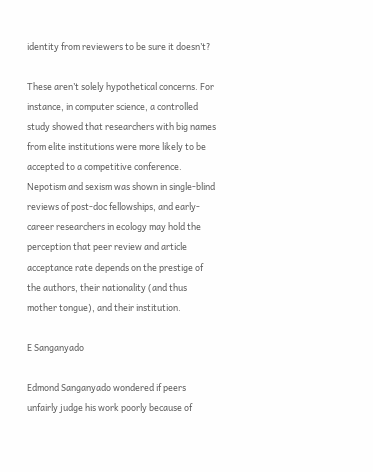identity from reviewers to be sure it doesn’t?

These aren’t solely hypothetical concerns. For instance, in computer science, a controlled study showed that researchers with big names from elite institutions were more likely to be accepted to a competitive conference. Nepotism and sexism was shown in single-blind reviews of post-doc fellowships, and early-career researchers in ecology may hold the perception that peer review and article acceptance rate depends on the prestige of the authors, their nationality (and thus mother tongue), and their institution.

E Sanganyado

Edmond Sanganyado wondered if peers unfairly judge his work poorly because of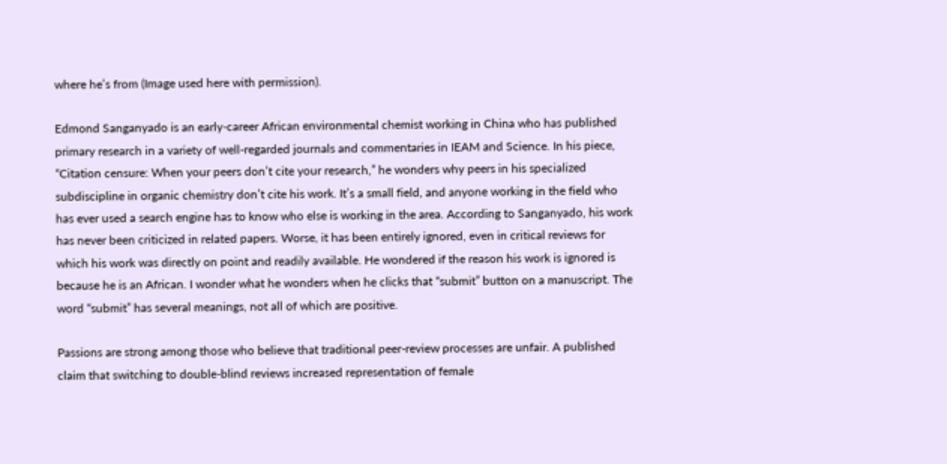where he’s from (Image used here with permission).

Edmond Sanganyado is an early-career African environmental chemist working in China who has published primary research in a variety of well-regarded journals and commentaries in IEAM and Science. In his piece, “Citation censure: When your peers don’t cite your research,” he wonders why peers in his specialized subdiscipline in organic chemistry don’t cite his work. It’s a small field, and anyone working in the field who has ever used a search engine has to know who else is working in the area. According to Sanganyado, his work has never been criticized in related papers. Worse, it has been entirely ignored, even in critical reviews for which his work was directly on point and readily available. He wondered if the reason his work is ignored is because he is an African. I wonder what he wonders when he clicks that “submit” button on a manuscript. The word “submit” has several meanings, not all of which are positive.

Passions are strong among those who believe that traditional peer-review processes are unfair. A published claim that switching to double-blind reviews increased representation of female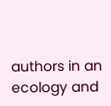authors in an ecology and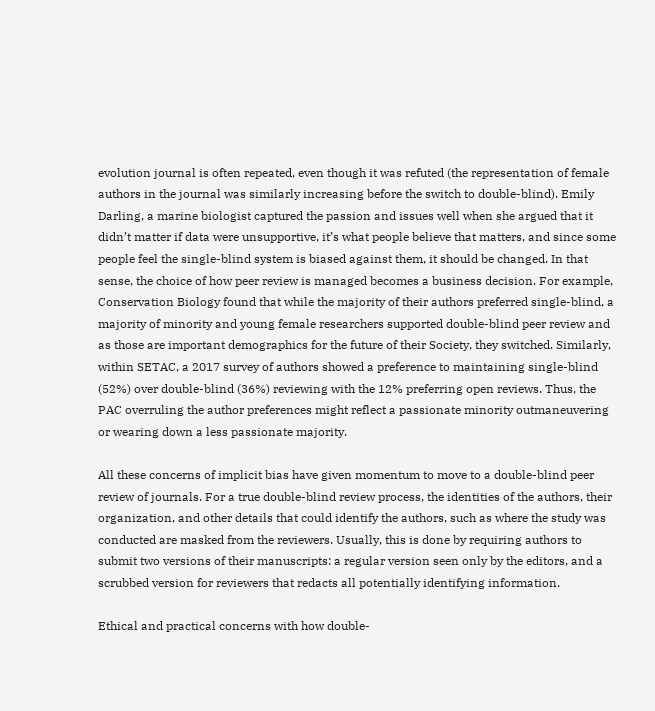evolution journal is often repeated, even though it was refuted (the representation of female authors in the journal was similarly increasing before the switch to double-blind). Emily Darling, a marine biologist captured the passion and issues well when she argued that it didn’t matter if data were unsupportive, it’s what people believe that matters, and since some people feel the single-blind system is biased against them, it should be changed. In that sense, the choice of how peer review is managed becomes a business decision. For example, Conservation Biology found that while the majority of their authors preferred single-blind, a majority of minority and young female researchers supported double-blind peer review and as those are important demographics for the future of their Society, they switched. Similarly, within SETAC, a 2017 survey of authors showed a preference to maintaining single-blind (52%) over double-blind (36%) reviewing with the 12% preferring open reviews. Thus, the PAC overruling the author preferences might reflect a passionate minority outmaneuvering or wearing down a less passionate majority.

All these concerns of implicit bias have given momentum to move to a double-blind peer review of journals. For a true double-blind review process, the identities of the authors, their organization, and other details that could identify the authors, such as where the study was conducted are masked from the reviewers. Usually, this is done by requiring authors to submit two versions of their manuscripts: a regular version seen only by the editors, and a scrubbed version for reviewers that redacts all potentially identifying information.

Ethical and practical concerns with how double-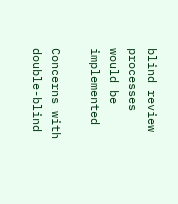blind review processes would be implemented

Concerns with double-blind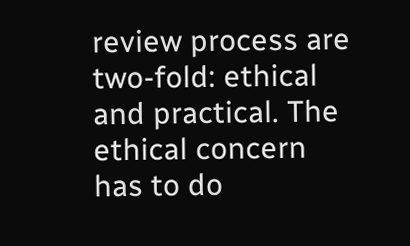review process are two-fold: ethical and practical. The ethical concern has to do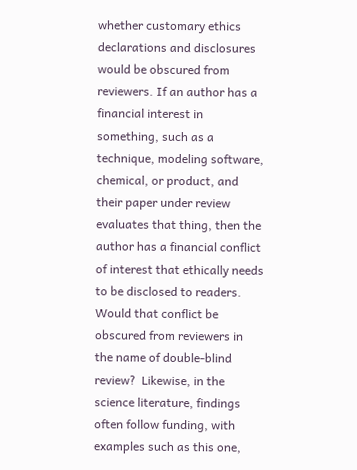whether customary ethics declarations and disclosures would be obscured from reviewers. If an author has a financial interest in something, such as a technique, modeling software, chemical, or product, and their paper under review evaluates that thing, then the author has a financial conflict of interest that ethically needs to be disclosed to readers. Would that conflict be obscured from reviewers in the name of double-blind review?  Likewise, in the science literature, findings often follow funding, with examples such as this one,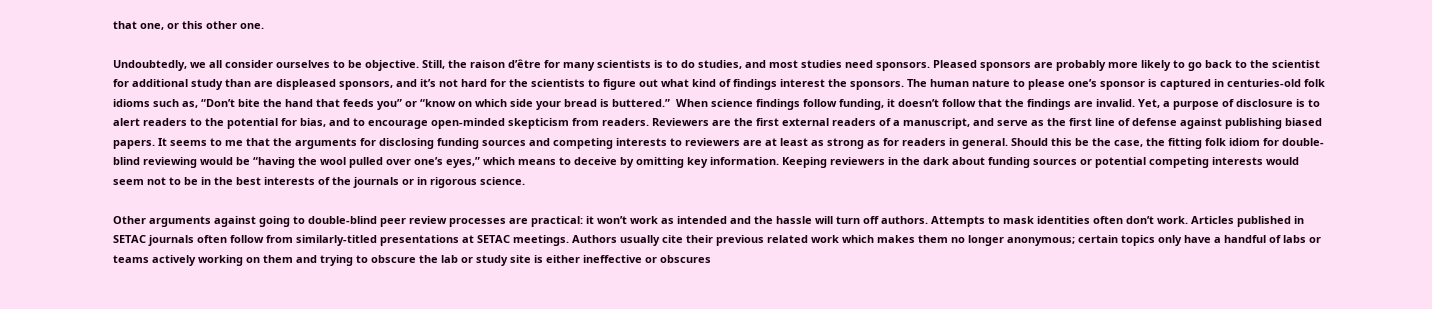that one, or this other one.

Undoubtedly, we all consider ourselves to be objective. Still, the raison d’être for many scientists is to do studies, and most studies need sponsors. Pleased sponsors are probably more likely to go back to the scientist for additional study than are displeased sponsors, and it’s not hard for the scientists to figure out what kind of findings interest the sponsors. The human nature to please one’s sponsor is captured in centuries-old folk idioms such as, “Don’t bite the hand that feeds you” or “know on which side your bread is buttered.”  When science findings follow funding, it doesn’t follow that the findings are invalid. Yet, a purpose of disclosure is to alert readers to the potential for bias, and to encourage open-minded skepticism from readers. Reviewers are the first external readers of a manuscript, and serve as the first line of defense against publishing biased papers. It seems to me that the arguments for disclosing funding sources and competing interests to reviewers are at least as strong as for readers in general. Should this be the case, the fitting folk idiom for double-blind reviewing would be “having the wool pulled over one’s eyes,” which means to deceive by omitting key information. Keeping reviewers in the dark about funding sources or potential competing interests would seem not to be in the best interests of the journals or in rigorous science.

Other arguments against going to double-blind peer review processes are practical: it won’t work as intended and the hassle will turn off authors. Attempts to mask identities often don’t work. Articles published in SETAC journals often follow from similarly-titled presentations at SETAC meetings. Authors usually cite their previous related work which makes them no longer anonymous; certain topics only have a handful of labs or teams actively working on them and trying to obscure the lab or study site is either ineffective or obscures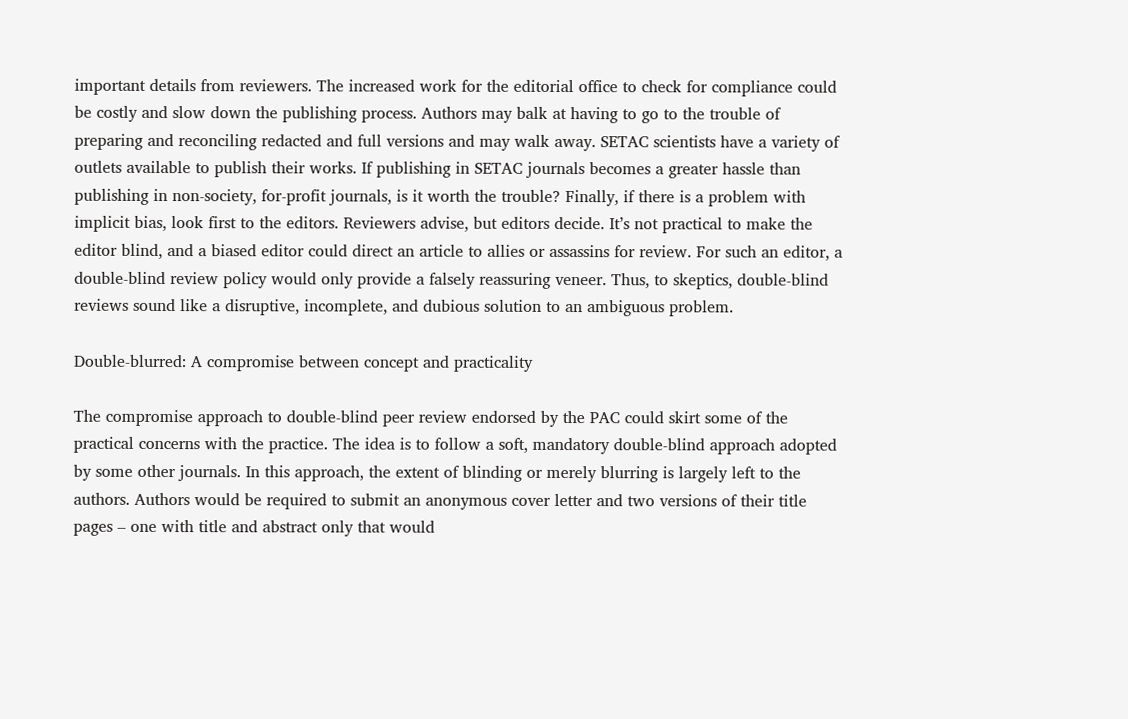important details from reviewers. The increased work for the editorial office to check for compliance could be costly and slow down the publishing process. Authors may balk at having to go to the trouble of preparing and reconciling redacted and full versions and may walk away. SETAC scientists have a variety of outlets available to publish their works. If publishing in SETAC journals becomes a greater hassle than publishing in non-society, for-profit journals, is it worth the trouble? Finally, if there is a problem with implicit bias, look first to the editors. Reviewers advise, but editors decide. It’s not practical to make the editor blind, and a biased editor could direct an article to allies or assassins for review. For such an editor, a double-blind review policy would only provide a falsely reassuring veneer. Thus, to skeptics, double-blind reviews sound like a disruptive, incomplete, and dubious solution to an ambiguous problem.

Double-blurred: A compromise between concept and practicality

The compromise approach to double-blind peer review endorsed by the PAC could skirt some of the practical concerns with the practice. The idea is to follow a soft, mandatory double-blind approach adopted by some other journals. In this approach, the extent of blinding or merely blurring is largely left to the authors. Authors would be required to submit an anonymous cover letter and two versions of their title pages – one with title and abstract only that would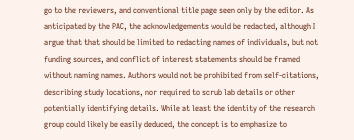go to the reviewers, and conventional title page seen only by the editor. As anticipated by the PAC, the acknowledgements would be redacted, although I argue that that should be limited to redacting names of individuals, but not funding sources, and conflict of interest statements should be framed without naming names. Authors would not be prohibited from self-citations, describing study locations, nor required to scrub lab details or other potentially identifying details. While at least the identity of the research group could likely be easily deduced, the concept is to emphasize to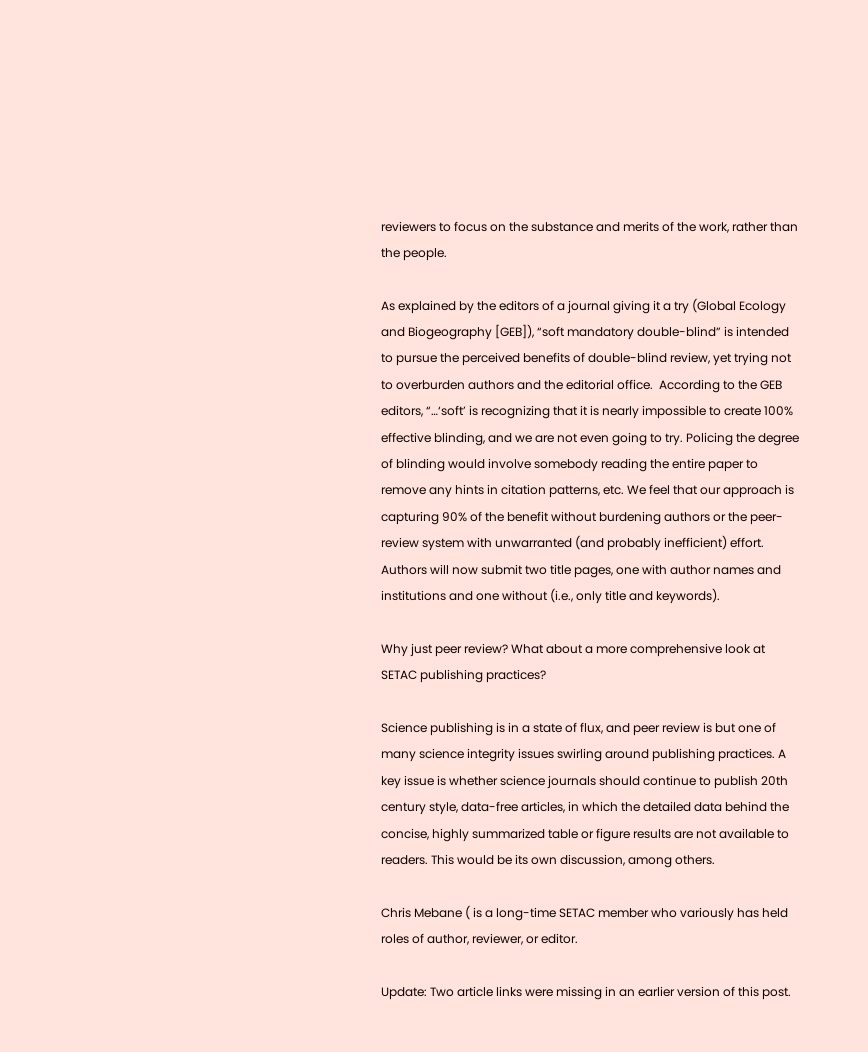reviewers to focus on the substance and merits of the work, rather than the people.

As explained by the editors of a journal giving it a try (Global Ecology and Biogeography [GEB]), “soft mandatory double-blind” is intended to pursue the perceived benefits of double-blind review, yet trying not to overburden authors and the editorial office.  According to the GEB editors, “…‘soft’ is recognizing that it is nearly impossible to create 100% effective blinding, and we are not even going to try. Policing the degree of blinding would involve somebody reading the entire paper to remove any hints in citation patterns, etc. We feel that our approach is capturing 90% of the benefit without burdening authors or the peer-review system with unwarranted (and probably inefficient) effort. Authors will now submit two title pages, one with author names and institutions and one without (i.e., only title and keywords).

Why just peer review? What about a more comprehensive look at SETAC publishing practices?

Science publishing is in a state of flux, and peer review is but one of many science integrity issues swirling around publishing practices. A key issue is whether science journals should continue to publish 20th century style, data-free articles, in which the detailed data behind the concise, highly summarized table or figure results are not available to readers. This would be its own discussion, among others.

Chris Mebane ( is a long-time SETAC member who variously has held roles of author, reviewer, or editor.

Update: Two article links were missing in an earlier version of this post.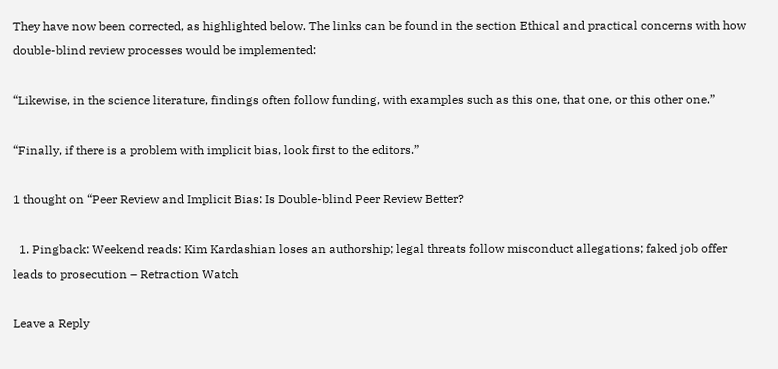They have now been corrected, as highlighted below. The links can be found in the section Ethical and practical concerns with how double-blind review processes would be implemented:

“Likewise, in the science literature, findings often follow funding, with examples such as this one, that one, or this other one.”

“Finally, if there is a problem with implicit bias, look first to the editors.”

1 thought on “Peer Review and Implicit Bias: Is Double-blind Peer Review Better?

  1. Pingback: Weekend reads: Kim Kardashian loses an authorship; legal threats follow misconduct allegations; faked job offer leads to prosecution – Retraction Watch

Leave a Reply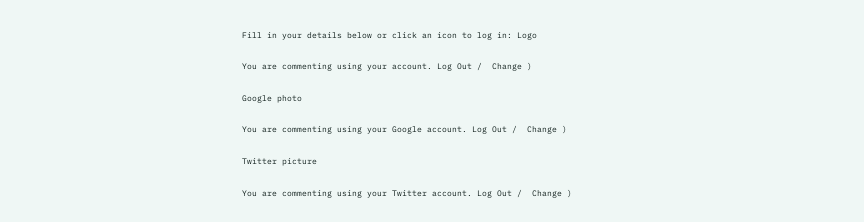Fill in your details below or click an icon to log in: Logo

You are commenting using your account. Log Out /  Change )

Google photo

You are commenting using your Google account. Log Out /  Change )

Twitter picture

You are commenting using your Twitter account. Log Out /  Change )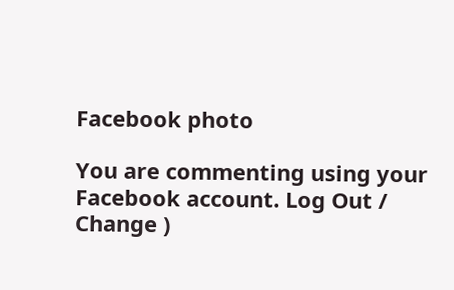Facebook photo

You are commenting using your Facebook account. Log Out /  Change )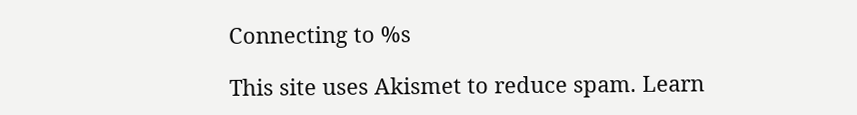Connecting to %s

This site uses Akismet to reduce spam. Learn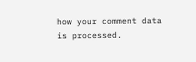how your comment data is processed.